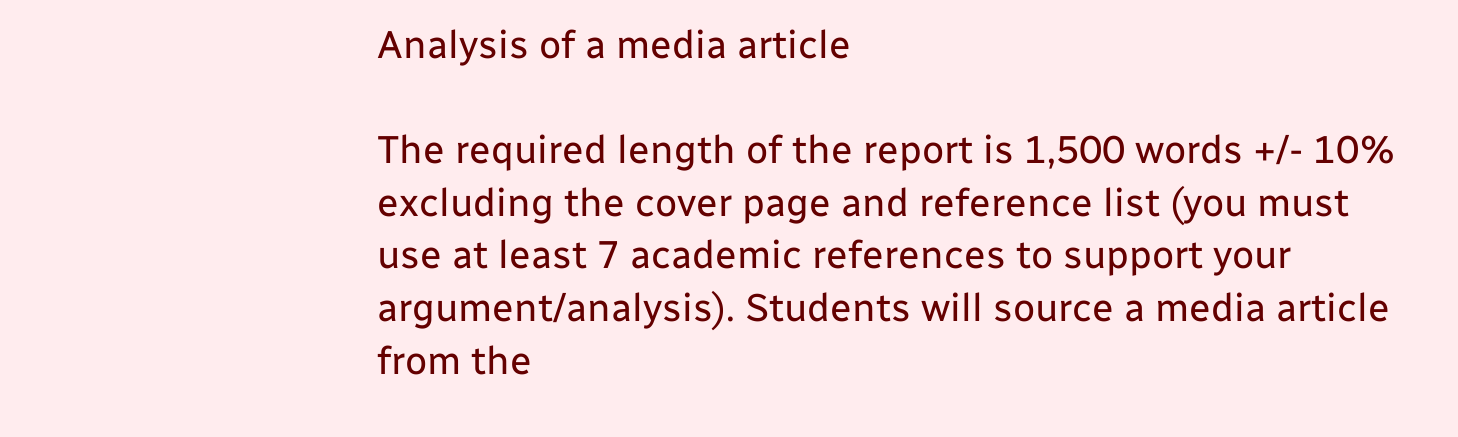Analysis of a media article

The required length of the report is 1,500 words +/- 10% excluding the cover page and reference list (you must use at least 7 academic references to support your argument/analysis). Students will source a media article from the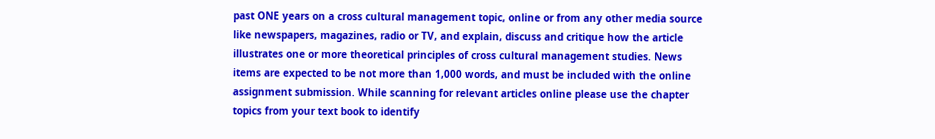past ONE years on a cross cultural management topic, online or from any other media source like newspapers, magazines, radio or TV, and explain, discuss and critique how the article illustrates one or more theoretical principles of cross cultural management studies. News items are expected to be not more than 1,000 words, and must be included with the online assignment submission. While scanning for relevant articles online please use the chapter topics from your text book to identify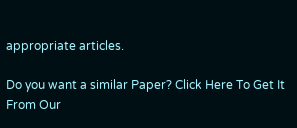appropriate articles.

Do you want a similar Paper? Click Here To Get It From Our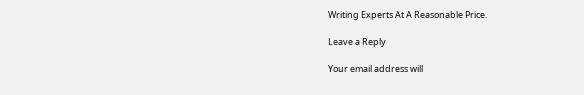Writing Experts At A Reasonable Price.

Leave a Reply

Your email address will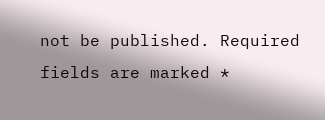not be published. Required fields are marked *